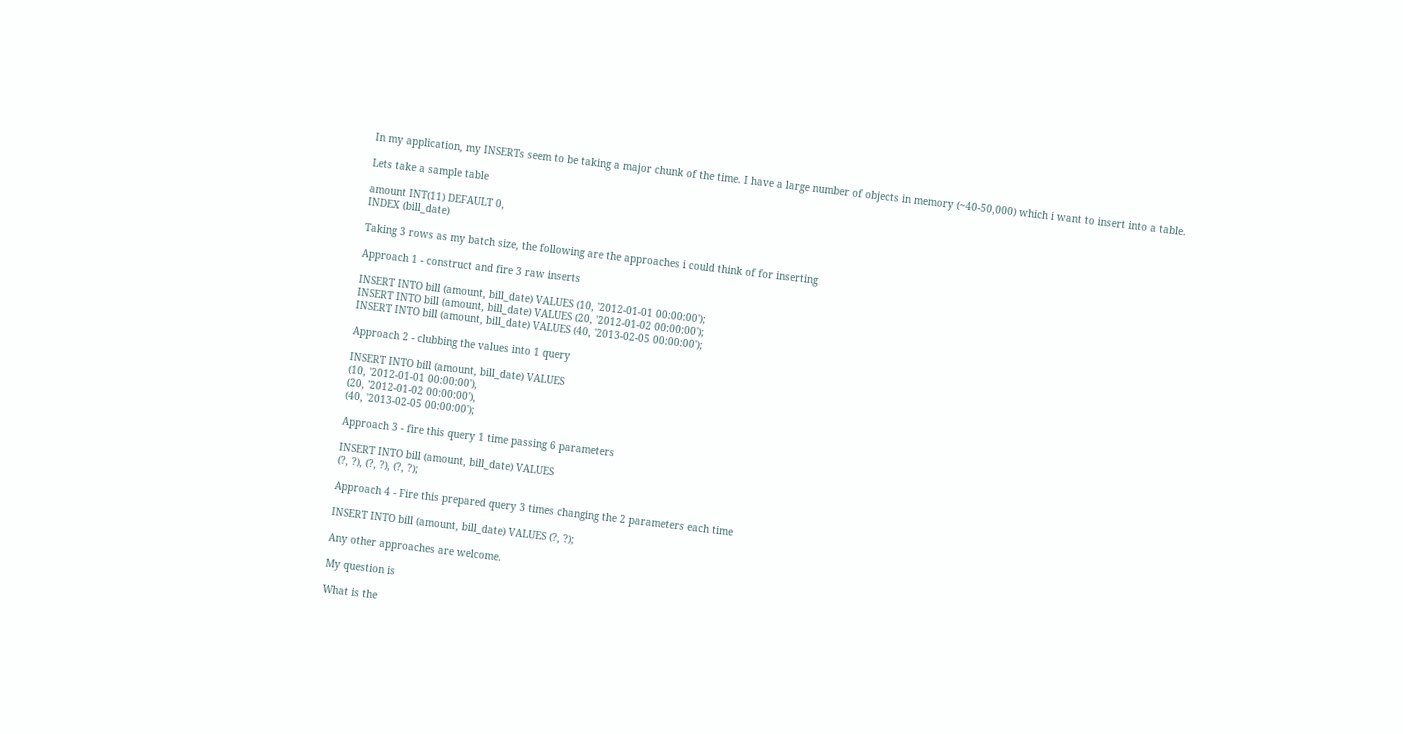In my application, my INSERTs seem to be taking a major chunk of the time. I have a large number of objects in memory (~40-50,000) which i want to insert into a table.

Lets take a sample table

amount INT(11) DEFAULT 0,
INDEX (bill_date)

Taking 3 rows as my batch size, the following are the approaches i could think of for inserting

Approach 1 - construct and fire 3 raw inserts

INSERT INTO bill (amount, bill_date) VALUES (10, '2012-01-01 00:00:00');
INSERT INTO bill (amount, bill_date) VALUES (20, '2012-01-02 00:00:00');
INSERT INTO bill (amount, bill_date) VALUES (40, '2013-02-05 00:00:00');

Approach 2 - clubbing the values into 1 query

INSERT INTO bill (amount, bill_date) VALUES
(10, '2012-01-01 00:00:00'),
(20, '2012-01-02 00:00:00'),
(40, '2013-02-05 00:00:00');

Approach 3 - fire this query 1 time passing 6 parameters

INSERT INTO bill (amount, bill_date) VALUES
(?, ?), (?, ?), (?, ?);

Approach 4 - Fire this prepared query 3 times changing the 2 parameters each time

INSERT INTO bill (amount, bill_date) VALUES (?, ?);

Any other approaches are welcome.

My question is

What is the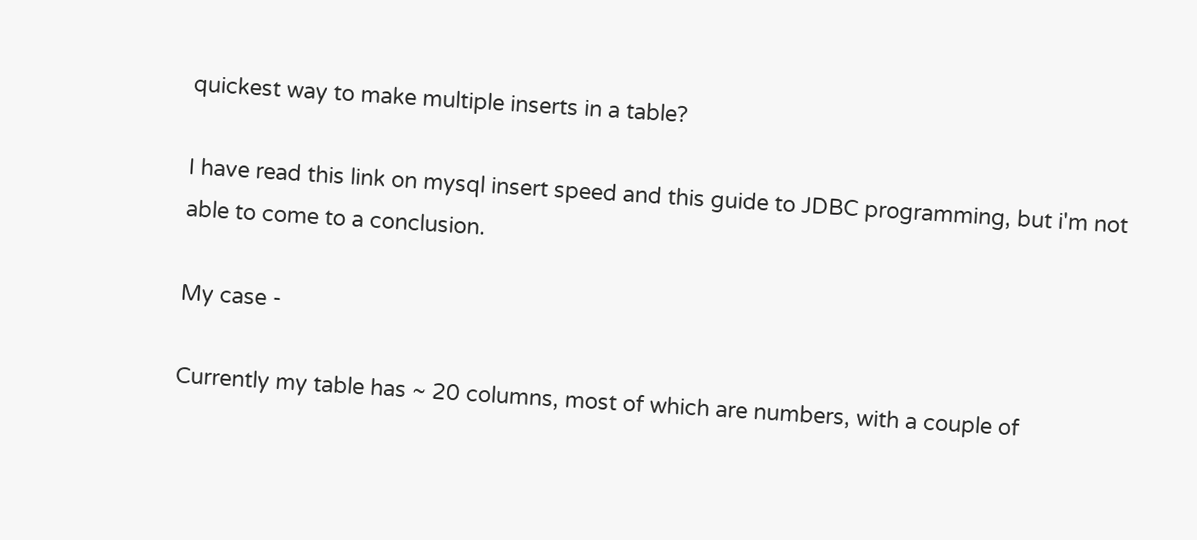quickest way to make multiple inserts in a table?

I have read this link on mysql insert speed and this guide to JDBC programming, but i'm not able to come to a conclusion.

My case -

Currently my table has ~ 20 columns, most of which are numbers, with a couple of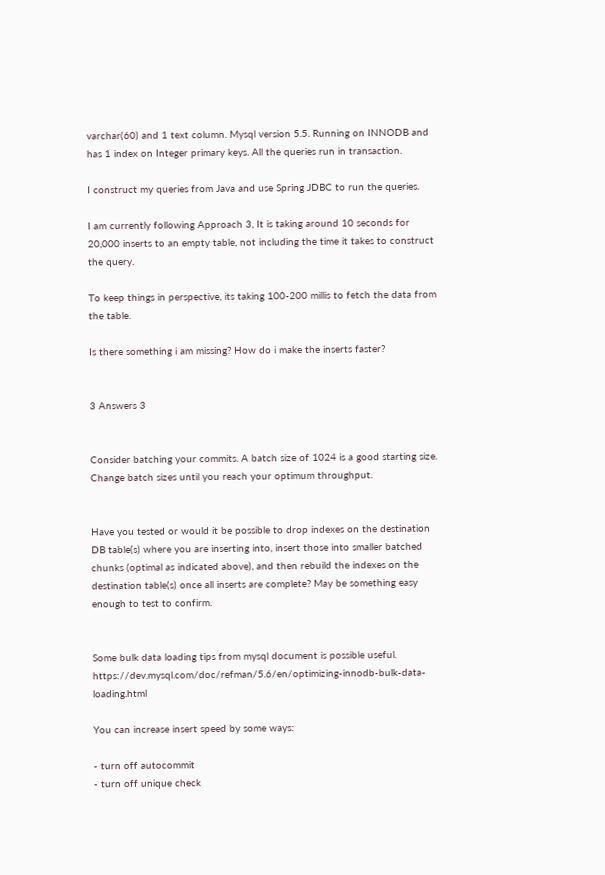varchar(60) and 1 text column. Mysql version 5.5. Running on INNODB and has 1 index on Integer primary keys. All the queries run in transaction.

I construct my queries from Java and use Spring JDBC to run the queries.

I am currently following Approach 3, It is taking around 10 seconds for 20,000 inserts to an empty table, not including the time it takes to construct the query.

To keep things in perspective, its taking 100-200 millis to fetch the data from the table.

Is there something i am missing? How do i make the inserts faster?


3 Answers 3


Consider batching your commits. A batch size of 1024 is a good starting size. Change batch sizes until you reach your optimum throughput.


Have you tested or would it be possible to drop indexes on the destination DB table(s) where you are inserting into, insert those into smaller batched chunks (optimal as indicated above), and then rebuild the indexes on the destination table(s) once all inserts are complete? May be something easy enough to test to confirm.


Some bulk data loading tips from mysql document is possible useful. https://dev.mysql.com/doc/refman/5.6/en/optimizing-innodb-bulk-data-loading.html

You can increase insert speed by some ways:

- turn off autocommit
- turn off unique check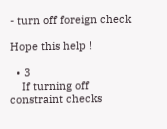- turn off foreign check

Hope this help !

  • 3
    If turning off constraint checks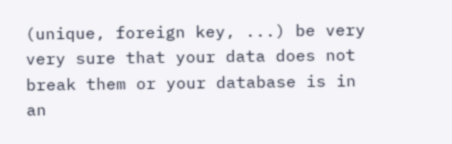(unique, foreign key, ...) be very very sure that your data does not break them or your database is in an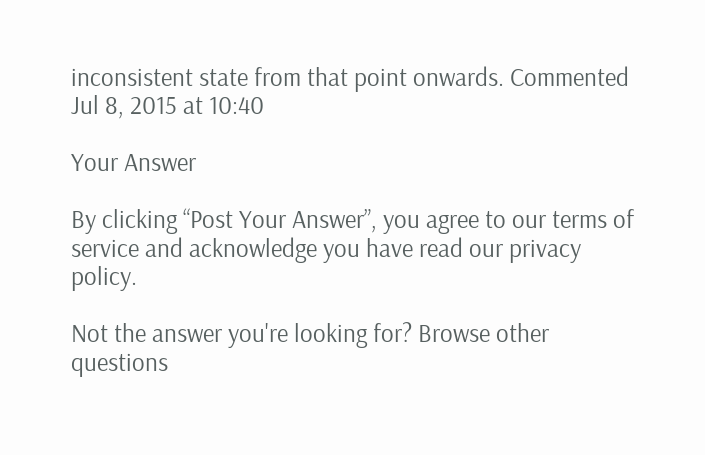inconsistent state from that point onwards. Commented Jul 8, 2015 at 10:40

Your Answer

By clicking “Post Your Answer”, you agree to our terms of service and acknowledge you have read our privacy policy.

Not the answer you're looking for? Browse other questions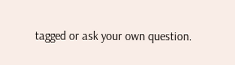tagged or ask your own question.